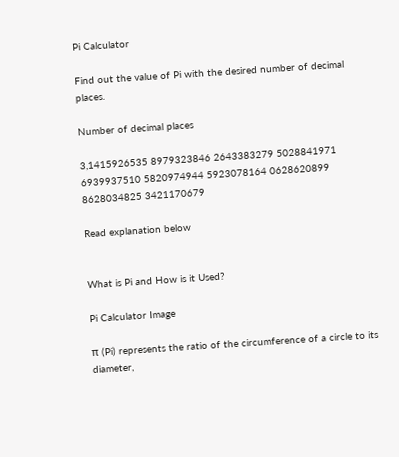Pi Calculator

Find out the value of Pi with the desired number of decimal places.

Number of decimal places

3,1415926535 8979323846 2643383279 5028841971 6939937510 5820974944 5923078164 0628620899 8628034825 3421170679

Read explanation below


What is Pi and How is it Used?

Pi Calculator Image

π (Pi) represents the ratio of the circumference of a circle to its diameter,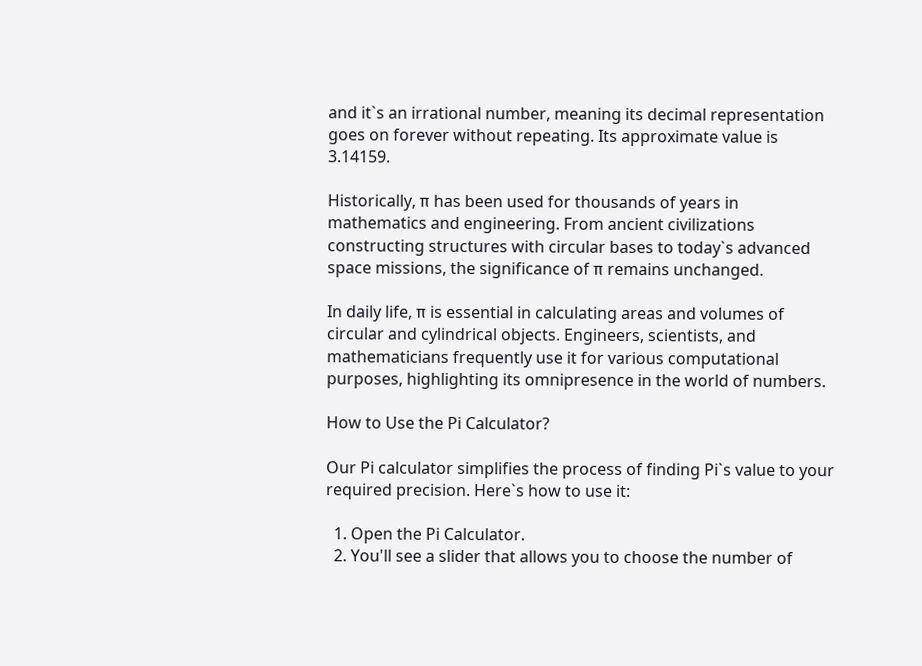and it`s an irrational number, meaning its decimal representation goes on forever without repeating. Its approximate value is 3.14159.

Historically, π has been used for thousands of years in mathematics and engineering. From ancient civilizations constructing structures with circular bases to today`s advanced space missions, the significance of π remains unchanged.

In daily life, π is essential in calculating areas and volumes of circular and cylindrical objects. Engineers, scientists, and mathematicians frequently use it for various computational purposes, highlighting its omnipresence in the world of numbers.

How to Use the Pi Calculator?

Our Pi calculator simplifies the process of finding Pi`s value to your required precision. Here`s how to use it:

  1. Open the Pi Calculator.
  2. You'll see a slider that allows you to choose the number of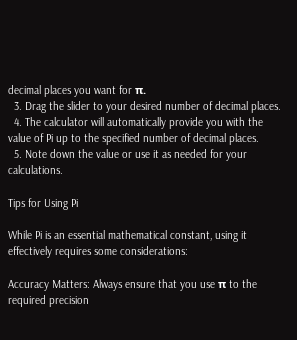decimal places you want for π.
  3. Drag the slider to your desired number of decimal places.
  4. The calculator will automatically provide you with the value of Pi up to the specified number of decimal places.
  5. Note down the value or use it as needed for your calculations.

Tips for Using Pi

While Pi is an essential mathematical constant, using it effectively requires some considerations:

Accuracy Matters: Always ensure that you use π to the required precision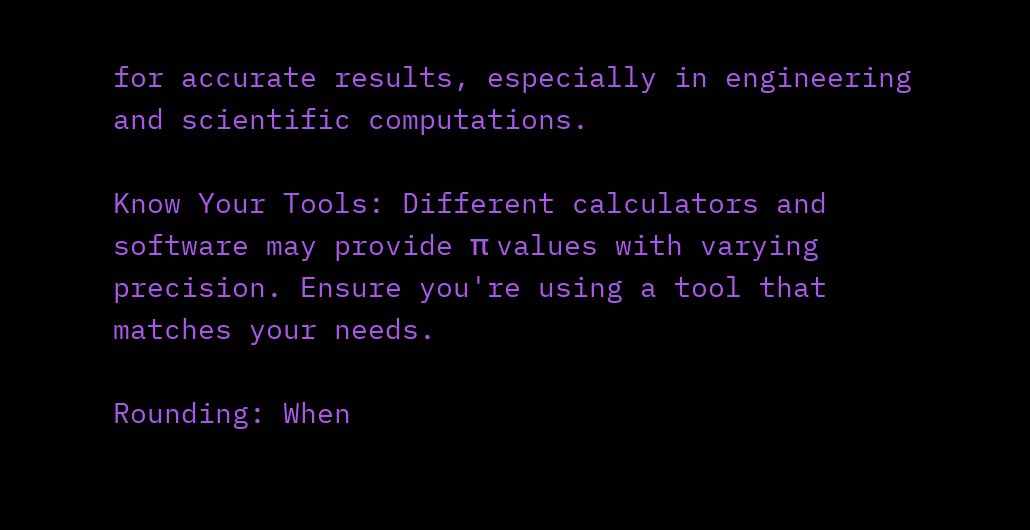for accurate results, especially in engineering and scientific computations.

Know Your Tools: Different calculators and software may provide π values with varying precision. Ensure you're using a tool that matches your needs.

Rounding: When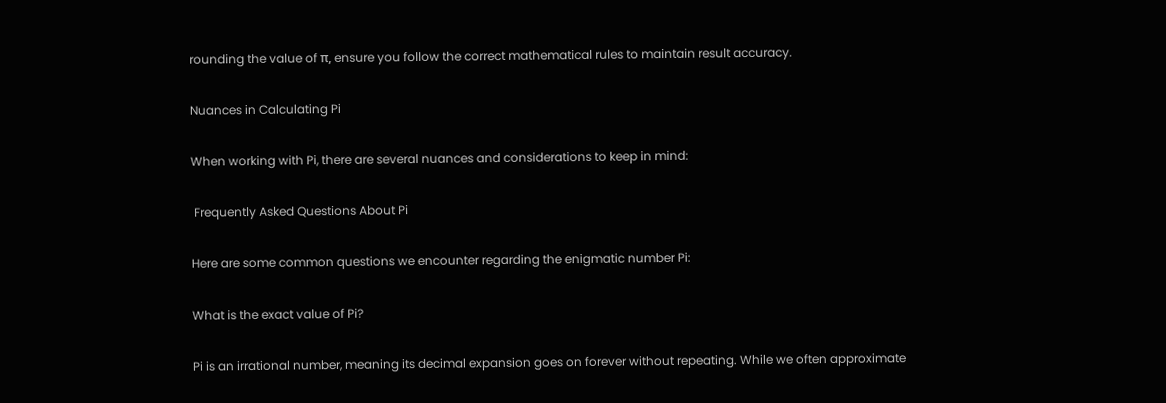rounding the value of π, ensure you follow the correct mathematical rules to maintain result accuracy.

Nuances in Calculating Pi

When working with Pi, there are several nuances and considerations to keep in mind:

 Frequently Asked Questions About Pi

Here are some common questions we encounter regarding the enigmatic number Pi:

What is the exact value of Pi?

Pi is an irrational number, meaning its decimal expansion goes on forever without repeating. While we often approximate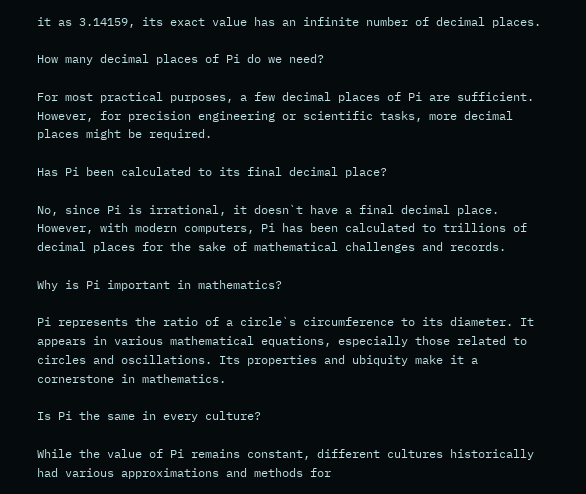it as 3.14159, its exact value has an infinite number of decimal places.

How many decimal places of Pi do we need?

For most practical purposes, a few decimal places of Pi are sufficient. However, for precision engineering or scientific tasks, more decimal places might be required.

Has Pi been calculated to its final decimal place?

No, since Pi is irrational, it doesn`t have a final decimal place. However, with modern computers, Pi has been calculated to trillions of decimal places for the sake of mathematical challenges and records.

Why is Pi important in mathematics?

Pi represents the ratio of a circle`s circumference to its diameter. It appears in various mathematical equations, especially those related to circles and oscillations. Its properties and ubiquity make it a cornerstone in mathematics.

Is Pi the same in every culture?

While the value of Pi remains constant, different cultures historically had various approximations and methods for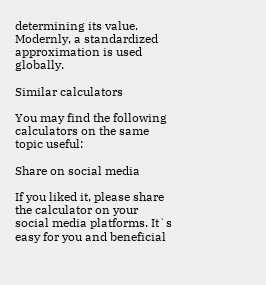determining its value. Modernly, a standardized approximation is used globally.

Similar calculators

You may find the following calculators on the same topic useful:

Share on social media

If you liked it, please share the calculator on your social media platforms. It`s easy for you and beneficial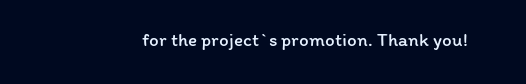for the project`s promotion. Thank you!